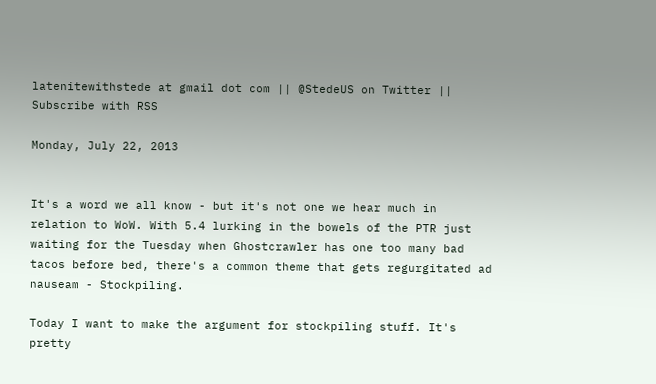latenitewithstede at gmail dot com || @StedeUS on Twitter || Subscribe with RSS

Monday, July 22, 2013


It's a word we all know - but it's not one we hear much in relation to WoW. With 5.4 lurking in the bowels of the PTR just waiting for the Tuesday when Ghostcrawler has one too many bad tacos before bed, there's a common theme that gets regurgitated ad nauseam - Stockpiling.

Today I want to make the argument for stockpiling stuff. It's pretty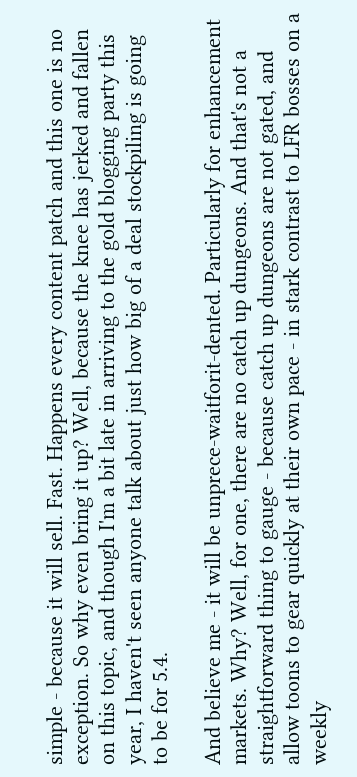simple - because it will sell. Fast. Happens every content patch and this one is no exception. So why even bring it up? Well, because the knee has jerked and fallen on this topic, and though I'm a bit late in arriving to the gold blogging party this year, I haven't seen anyone talk about just how big of a deal stockpiling is going to be for 5.4.

And believe me - it will be unprece-waitforit-dented. Particularly for enhancement markets. Why? Well, for one, there are no catch up dungeons. And that's not a straightforward thing to gauge - because catch up dungeons are not gated, and allow toons to gear quickly at their own pace - in stark contrast to LFR bosses on a weekly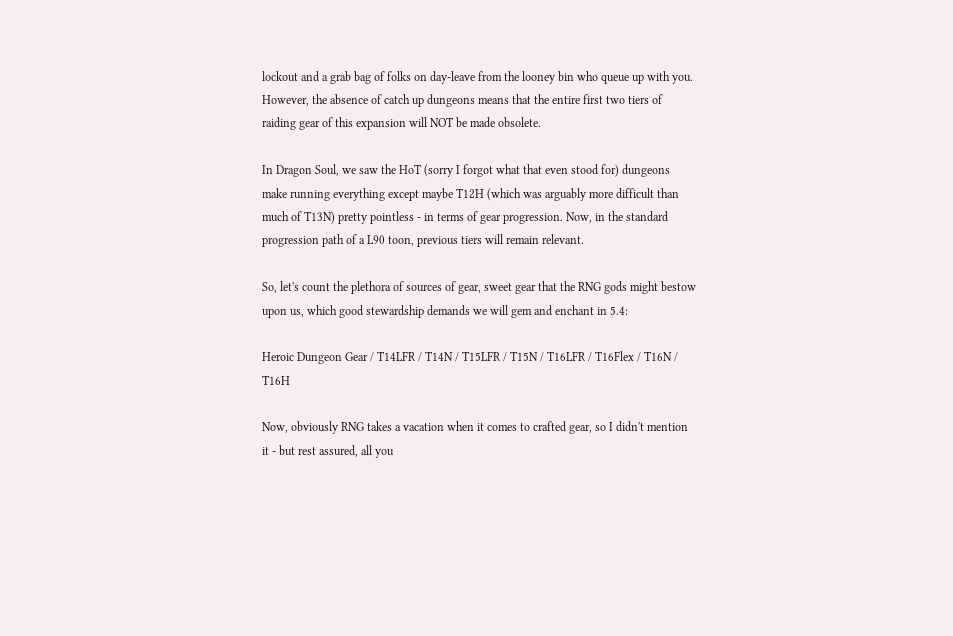lockout and a grab bag of folks on day-leave from the looney bin who queue up with you. However, the absence of catch up dungeons means that the entire first two tiers of raiding gear of this expansion will NOT be made obsolete.

In Dragon Soul, we saw the HoT (sorry I forgot what that even stood for) dungeons make running everything except maybe T12H (which was arguably more difficult than much of T13N) pretty pointless - in terms of gear progression. Now, in the standard progression path of a L90 toon, previous tiers will remain relevant.

So, let's count the plethora of sources of gear, sweet gear that the RNG gods might bestow upon us, which good stewardship demands we will gem and enchant in 5.4:

Heroic Dungeon Gear / T14LFR / T14N / T15LFR / T15N / T16LFR / T16Flex / T16N / T16H

Now, obviously RNG takes a vacation when it comes to crafted gear, so I didn't mention it - but rest assured, all you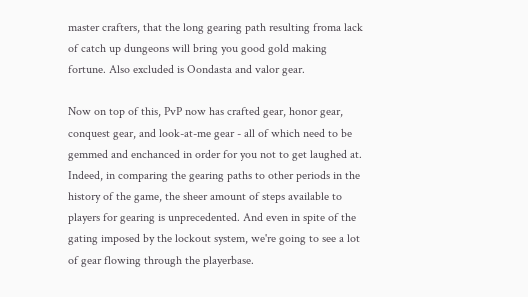master crafters, that the long gearing path resulting froma lack of catch up dungeons will bring you good gold making fortune. Also excluded is Oondasta and valor gear.

Now on top of this, PvP now has crafted gear, honor gear, conquest gear, and look-at-me gear - all of which need to be gemmed and enchanced in order for you not to get laughed at. Indeed, in comparing the gearing paths to other periods in the history of the game, the sheer amount of steps available to players for gearing is unprecedented. And even in spite of the gating imposed by the lockout system, we're going to see a lot of gear flowing through the playerbase.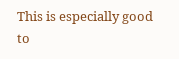This is especially good to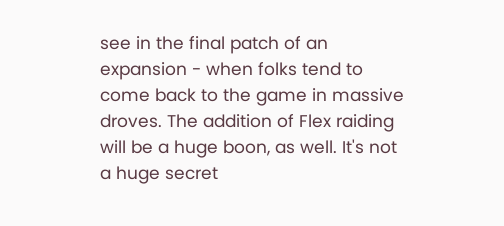see in the final patch of an expansion - when folks tend to come back to the game in massive droves. The addition of Flex raiding will be a huge boon, as well. It's not a huge secret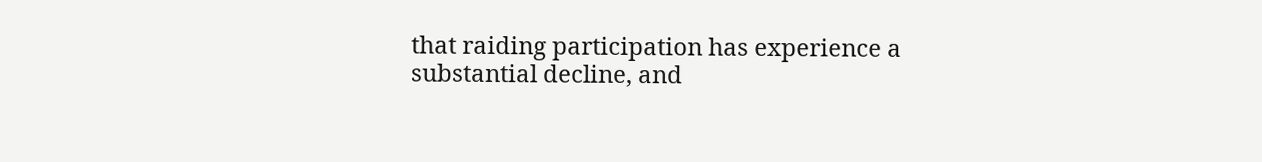that raiding participation has experience a substantial decline, and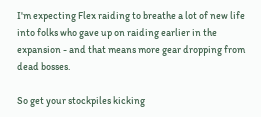I'm expecting Flex raiding to breathe a lot of new life into folks who gave up on raiding earlier in the expansion - and that means more gear dropping from dead bosses.

So get your stockpiles kicking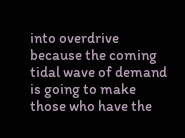into overdrive because the coming tidal wave of demand is going to make those who have the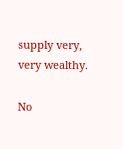supply very, very wealthy.

No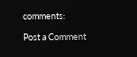comments:

Post a Comment